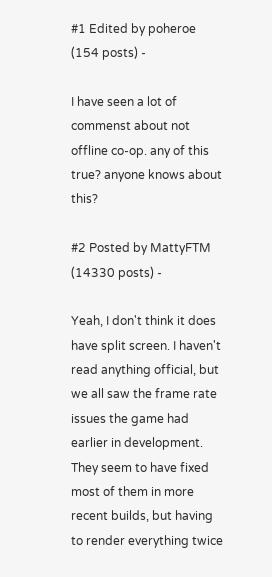#1 Edited by poheroe (154 posts) -

I have seen a lot of commenst about not offline co-op. any of this true? anyone knows about this?

#2 Posted by MattyFTM (14330 posts) -

Yeah, I don't think it does have split screen. I haven't read anything official, but we all saw the frame rate issues the game had earlier in development. They seem to have fixed most of them in more recent builds, but having to render everything twice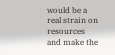would be a real strain on resources and make the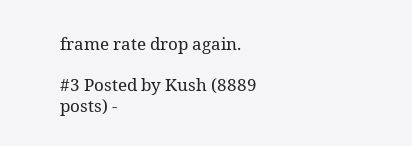frame rate drop again.

#3 Posted by Kush (8889 posts) -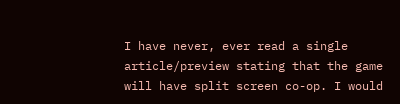I have never, ever read a single article/preview stating that the game will have split screen co-op. I would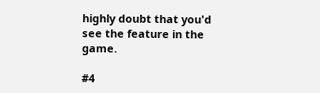highly doubt that you'd see the feature in the game.

#4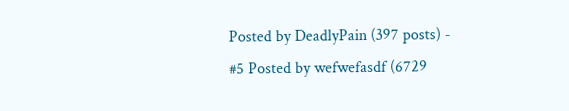Posted by DeadlyPain (397 posts) -
#5 Posted by wefwefasdf (6729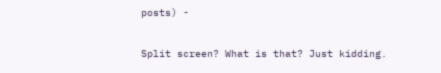posts) -

Split screen? What is that? Just kidding.